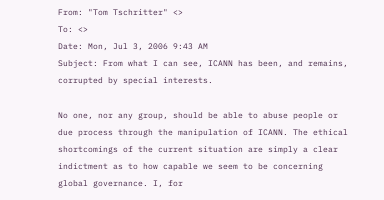From: "Tom Tschritter" <>
To: <>
Date: Mon, Jul 3, 2006 9:43 AM
Subject: From what I can see, ICANN has been, and remains, corrupted by special interests.

No one, nor any group, should be able to abuse people or due process through the manipulation of ICANN. The ethical shortcomings of the current situation are simply a clear indictment as to how capable we seem to be concerning global governance. I, for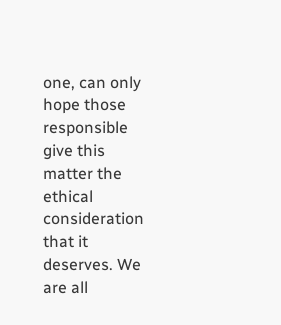one, can only hope those responsible give this matter the ethical consideration that it deserves. We are all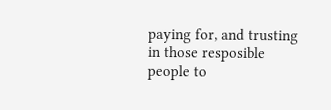paying for, and trusting in those resposible people to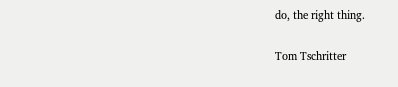do, the right thing.

Tom Tschritter